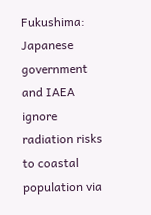Fukushima: Japanese government and IAEA ignore radiation risks to coastal population via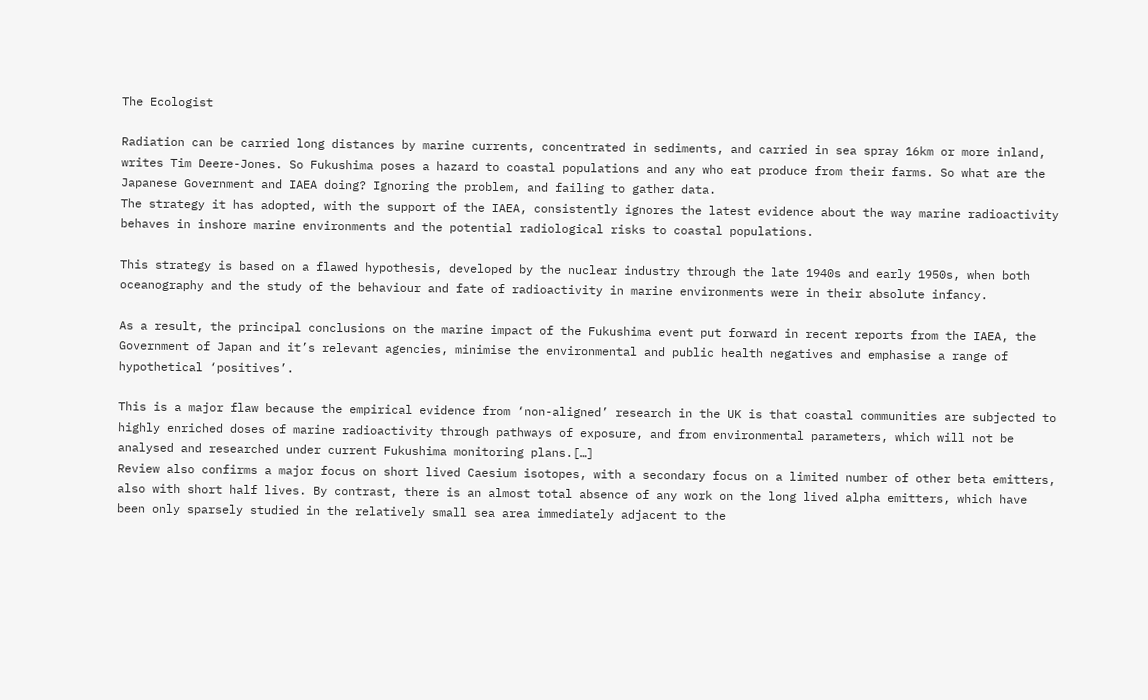The Ecologist

Radiation can be carried long distances by marine currents, concentrated in sediments, and carried in sea spray 16km or more inland, writes Tim Deere-Jones. So Fukushima poses a hazard to coastal populations and any who eat produce from their farms. So what are the Japanese Government and IAEA doing? Ignoring the problem, and failing to gather data.
The strategy it has adopted, with the support of the IAEA, consistently ignores the latest evidence about the way marine radioactivity behaves in inshore marine environments and the potential radiological risks to coastal populations.

This strategy is based on a flawed hypothesis, developed by the nuclear industry through the late 1940s and early 1950s, when both oceanography and the study of the behaviour and fate of radioactivity in marine environments were in their absolute infancy.

As a result, the principal conclusions on the marine impact of the Fukushima event put forward in recent reports from the IAEA, the Government of Japan and it’s relevant agencies, minimise the environmental and public health negatives and emphasise a range of hypothetical ‘positives’.

This is a major flaw because the empirical evidence from ‘non-aligned’ research in the UK is that coastal communities are subjected to highly enriched doses of marine radioactivity through pathways of exposure, and from environmental parameters, which will not be analysed and researched under current Fukushima monitoring plans.[…]
Review also confirms a major focus on short lived Caesium isotopes, with a secondary focus on a limited number of other beta emitters, also with short half lives. By contrast, there is an almost total absence of any work on the long lived alpha emitters, which have been only sparsely studied in the relatively small sea area immediately adjacent to the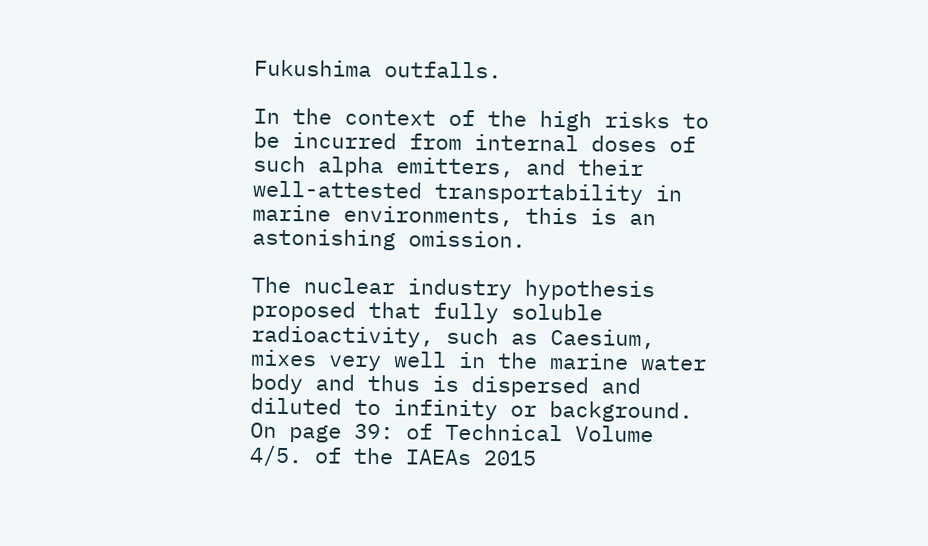Fukushima outfalls.

In the context of the high risks to be incurred from internal doses of such alpha emitters, and their well-attested transportability in marine environments, this is an astonishing omission.

The nuclear industry hypothesis proposed that fully soluble radioactivity, such as Caesium, mixes very well in the marine water body and thus is dispersed and diluted to infinity or background. On page 39: of Technical Volume 4/5. of the IAEAs 2015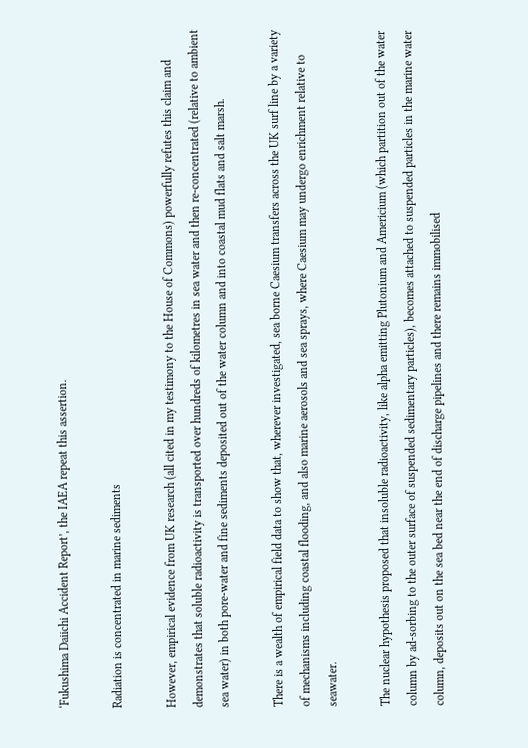‘Fukushima Daiichi Accident Report’, the IAEA repeat this assertion.

Radiation is concentrated in marine sediments

However, empirical evidence from UK research (all cited in my testimony to the House of Commons) powerfully refutes this claim and demonstrates that soluble radioactivity is transported over hundreds of kilometres in sea water and then re-concentrated (relative to ambient sea water) in both pore-water and fine sediments deposited out of the water column and into coastal mud flats and salt marsh.

There is a wealth of empirical field data to show that, wherever investigated, sea borne Caesium transfers across the UK surf line by a variety of mechanisms including coastal flooding, and also marine aerosols and sea sprays, where Caesium may undergo enrichment relative to seawater.

The nuclear hypothesis proposed that insoluble radioactivity, like alpha emitting Plutonium and Americium (which partition out of the water column by ad-sorbing to the outer surface of suspended sedimentary particles), becomes attached to suspended particles in the marine water column, deposits out on the sea bed near the end of discharge pipelines and there remains immobilised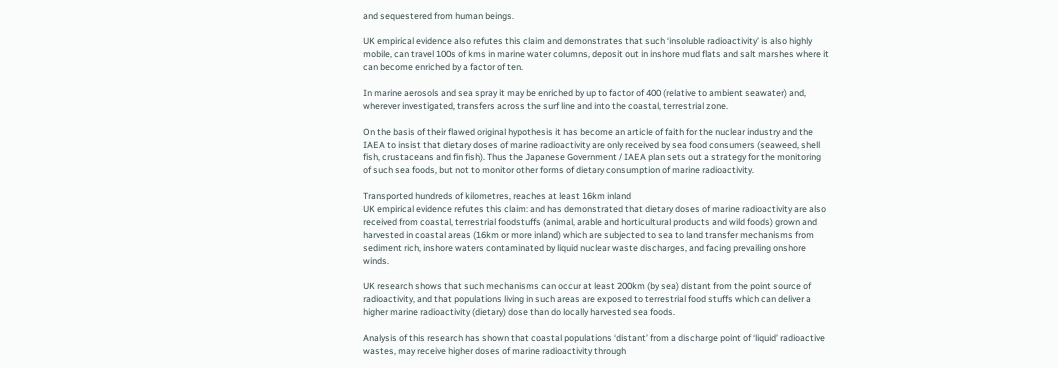and sequestered from human beings.

UK empirical evidence also refutes this claim and demonstrates that such ‘insoluble radioactivity’ is also highly mobile, can travel 100s of kms in marine water columns, deposit out in inshore mud flats and salt marshes where it can become enriched by a factor of ten.

In marine aerosols and sea spray it may be enriched by up to factor of 400 (relative to ambient seawater) and, wherever investigated, transfers across the surf line and into the coastal, terrestrial zone.

On the basis of their flawed original hypothesis it has become an article of faith for the nuclear industry and the IAEA to insist that dietary doses of marine radioactivity are only received by sea food consumers (seaweed, shell fish, crustaceans and fin fish). Thus the Japanese Government / IAEA plan sets out a strategy for the monitoring of such sea foods, but not to monitor other forms of dietary consumption of marine radioactivity.

Transported hundreds of kilometres, reaches at least 16km inland
UK empirical evidence refutes this claim: and has demonstrated that dietary doses of marine radioactivity are also received from coastal, terrestrial foodstuffs (animal, arable and horticultural products and wild foods) grown and harvested in coastal areas (16km or more inland) which are subjected to sea to land transfer mechanisms from sediment rich, inshore waters contaminated by liquid nuclear waste discharges, and facing prevailing onshore winds.

UK research shows that such mechanisms can occur at least 200km (by sea) distant from the point source of radioactivity, and that populations living in such areas are exposed to terrestrial food stuffs which can deliver a higher marine radioactivity (dietary) dose than do locally harvested sea foods.

Analysis of this research has shown that coastal populations ‘distant’ from a discharge point of ‘liquid’ radioactive wastes, may receive higher doses of marine radioactivity through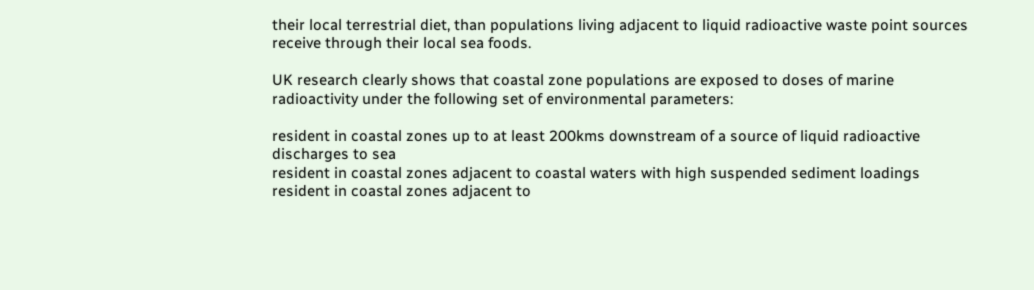their local terrestrial diet, than populations living adjacent to liquid radioactive waste point sources receive through their local sea foods.

UK research clearly shows that coastal zone populations are exposed to doses of marine radioactivity under the following set of environmental parameters:

resident in coastal zones up to at least 200kms downstream of a source of liquid radioactive discharges to sea
resident in coastal zones adjacent to coastal waters with high suspended sediment loadings
resident in coastal zones adjacent to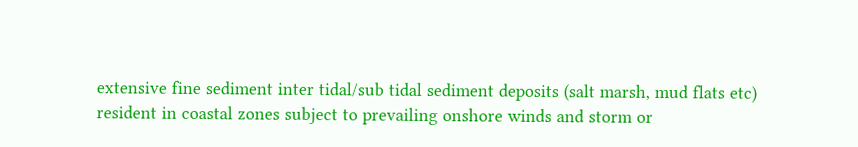extensive fine sediment inter tidal/sub tidal sediment deposits (salt marsh, mud flats etc)
resident in coastal zones subject to prevailing onshore winds and storm or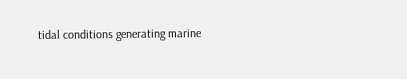tidal conditions generating marine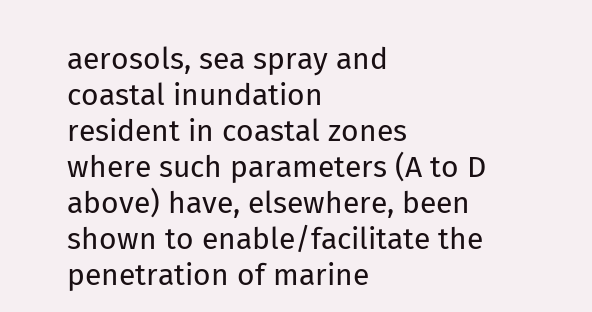aerosols, sea spray and coastal inundation
resident in coastal zones where such parameters (A to D above) have, elsewhere, been shown to enable/facilitate the penetration of marine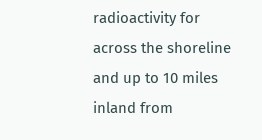radioactivity for across the shoreline and up to 10 miles inland from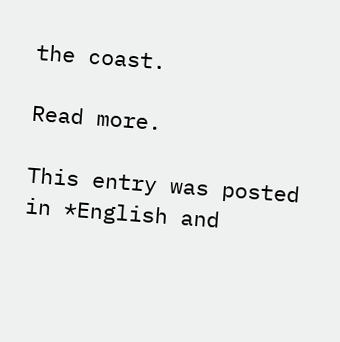the coast.

Read more.

This entry was posted in *English and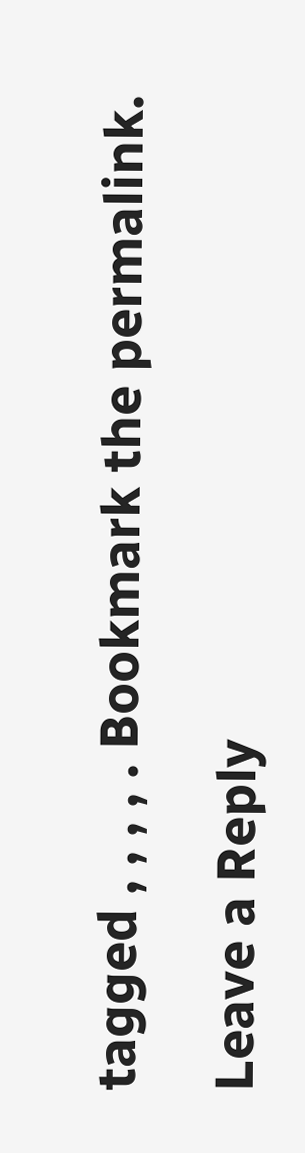tagged , , , , . Bookmark the permalink.

Leave a Reply